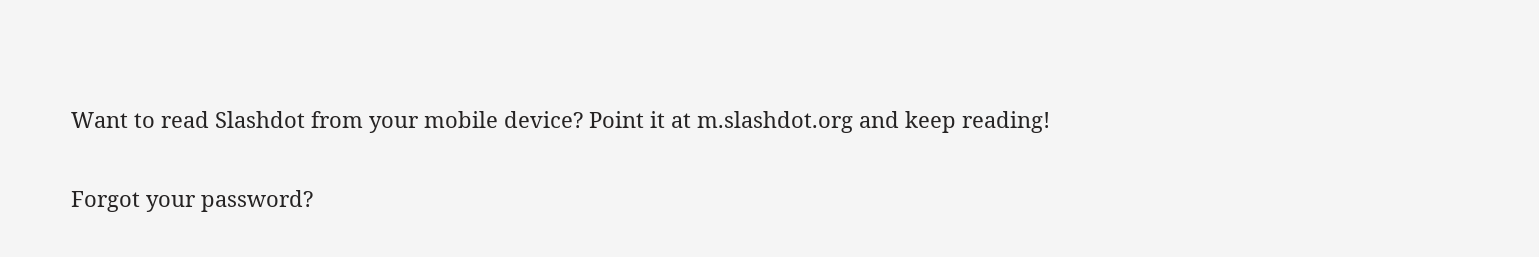Want to read Slashdot from your mobile device? Point it at m.slashdot.org and keep reading!


Forgot your password?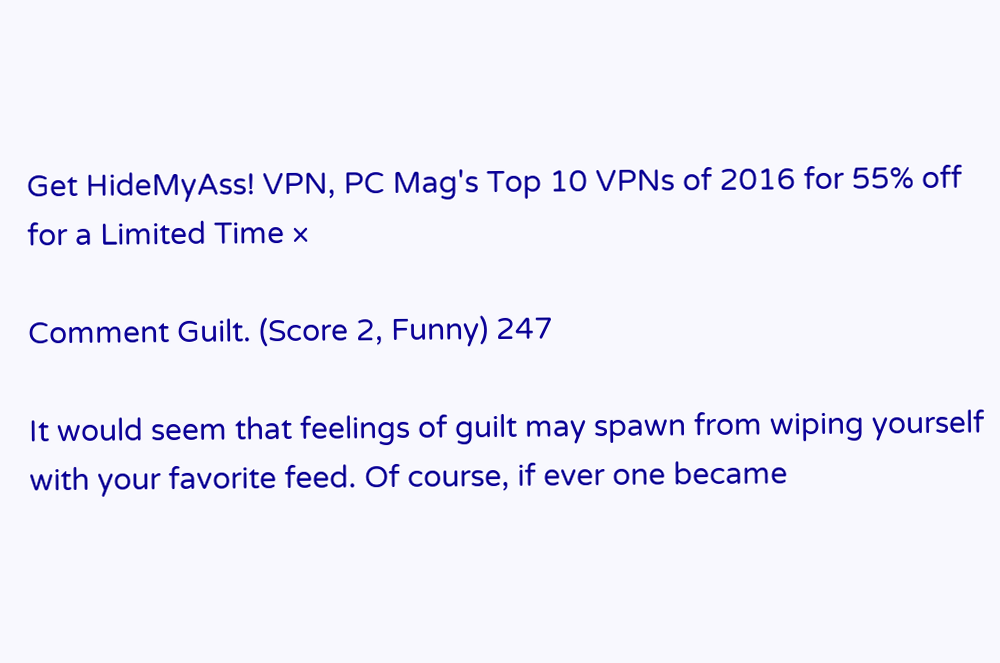Get HideMyAss! VPN, PC Mag's Top 10 VPNs of 2016 for 55% off for a Limited Time ×

Comment Guilt. (Score 2, Funny) 247

It would seem that feelings of guilt may spawn from wiping yourself with your favorite feed. Of course, if ever one became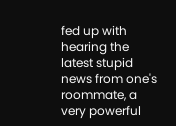fed up with hearing the latest stupid news from one's roommate, a very powerful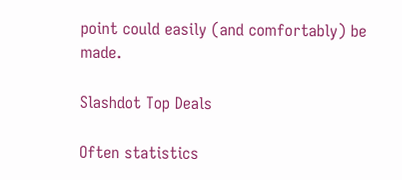point could easily (and comfortably) be made.

Slashdot Top Deals

Often statistics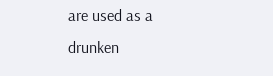are used as a drunken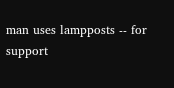man uses lampposts -- for support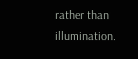rather than illumination.